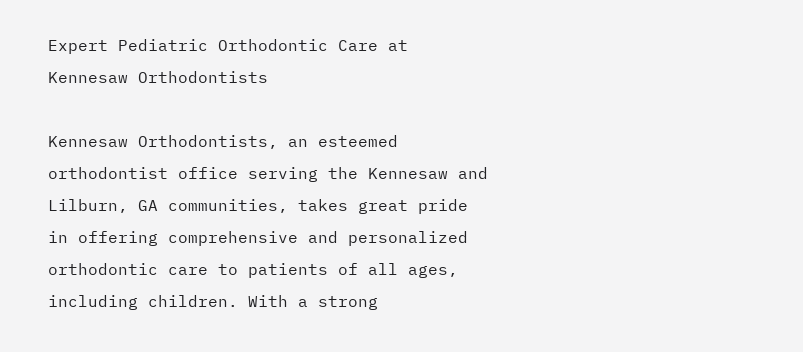Expert Pediatric Orthodontic Care at Kennesaw Orthodontists

Kennesaw Orthodontists, an esteemed orthodontist office serving the Kennesaw and Lilburn, GA communities, takes great pride in offering comprehensive and personalized orthodontic care to patients of all ages, including children. With a strong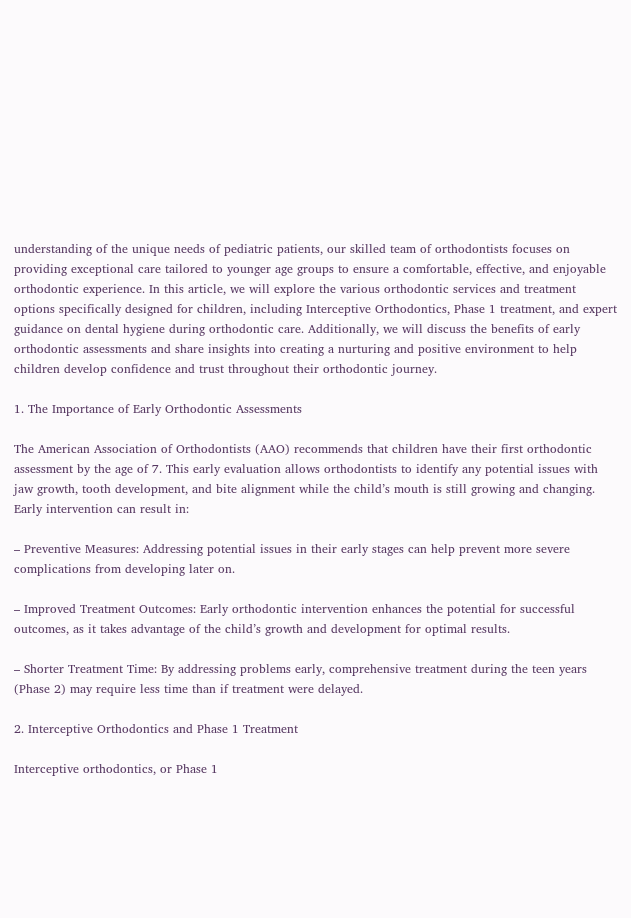understanding of the unique needs of pediatric patients, our skilled team of orthodontists focuses on providing exceptional care tailored to younger age groups to ensure a comfortable, effective, and enjoyable orthodontic experience. In this article, we will explore the various orthodontic services and treatment options specifically designed for children, including Interceptive Orthodontics, Phase 1 treatment, and expert guidance on dental hygiene during orthodontic care. Additionally, we will discuss the benefits of early orthodontic assessments and share insights into creating a nurturing and positive environment to help children develop confidence and trust throughout their orthodontic journey.

1. The Importance of Early Orthodontic Assessments

The American Association of Orthodontists (AAO) recommends that children have their first orthodontic assessment by the age of 7. This early evaluation allows orthodontists to identify any potential issues with jaw growth, tooth development, and bite alignment while the child’s mouth is still growing and changing. Early intervention can result in:

– Preventive Measures: Addressing potential issues in their early stages can help prevent more severe complications from developing later on.

– Improved Treatment Outcomes: Early orthodontic intervention enhances the potential for successful outcomes, as it takes advantage of the child’s growth and development for optimal results.

– Shorter Treatment Time: By addressing problems early, comprehensive treatment during the teen years (Phase 2) may require less time than if treatment were delayed.

2. Interceptive Orthodontics and Phase 1 Treatment

Interceptive orthodontics, or Phase 1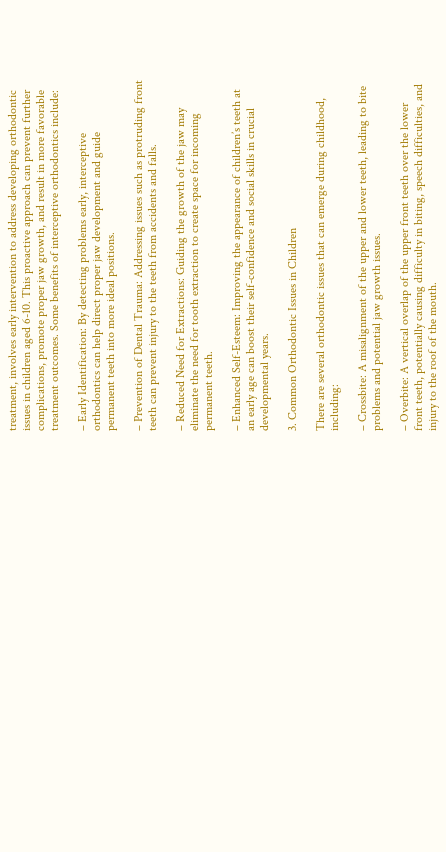treatment, involves early intervention to address developing orthodontic issues in children aged 6-10. This proactive approach can prevent further complications, promote proper jaw growth, and result in more favorable treatment outcomes. Some benefits of interceptive orthodontics include:

– Early Identification: By detecting problems early, interceptive orthodontics can help direct proper jaw development and guide permanent teeth into more ideal positions.

– Prevention of Dental Trauma: Addressing issues such as protruding front teeth can prevent injury to the teeth from accidents and falls.

– Reduced Need for Extractions: Guiding the growth of the jaw may eliminate the need for tooth extraction to create space for incoming permanent teeth.

– Enhanced Self-Esteem: Improving the appearance of children’s teeth at an early age can boost their self-confidence and social skills in crucial developmental years.

3. Common Orthodontic Issues in Children

There are several orthodontic issues that can emerge during childhood, including:

– Crossbite: A misalignment of the upper and lower teeth, leading to bite problems and potential jaw growth issues.

– Overbite: A vertical overlap of the upper front teeth over the lower front teeth, potentially causing difficulty in biting, speech difficulties, and injury to the roof of the mouth.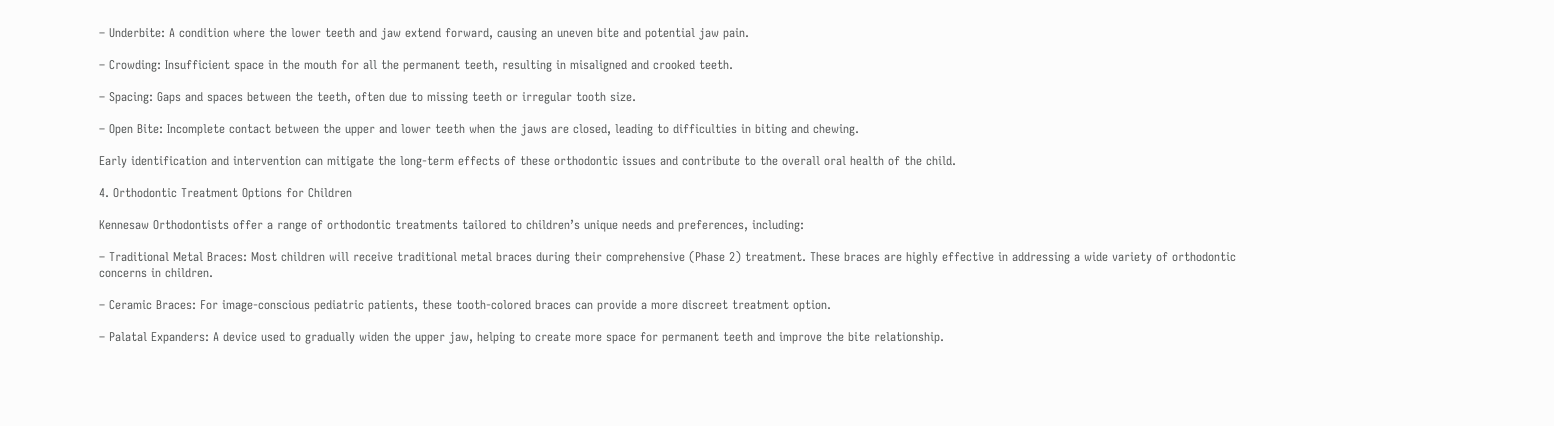– Underbite: A condition where the lower teeth and jaw extend forward, causing an uneven bite and potential jaw pain.

– Crowding: Insufficient space in the mouth for all the permanent teeth, resulting in misaligned and crooked teeth.

– Spacing: Gaps and spaces between the teeth, often due to missing teeth or irregular tooth size.

– Open Bite: Incomplete contact between the upper and lower teeth when the jaws are closed, leading to difficulties in biting and chewing.

Early identification and intervention can mitigate the long-term effects of these orthodontic issues and contribute to the overall oral health of the child.

4. Orthodontic Treatment Options for Children

Kennesaw Orthodontists offer a range of orthodontic treatments tailored to children’s unique needs and preferences, including:

– Traditional Metal Braces: Most children will receive traditional metal braces during their comprehensive (Phase 2) treatment. These braces are highly effective in addressing a wide variety of orthodontic concerns in children.

– Ceramic Braces: For image-conscious pediatric patients, these tooth-colored braces can provide a more discreet treatment option.

– Palatal Expanders: A device used to gradually widen the upper jaw, helping to create more space for permanent teeth and improve the bite relationship.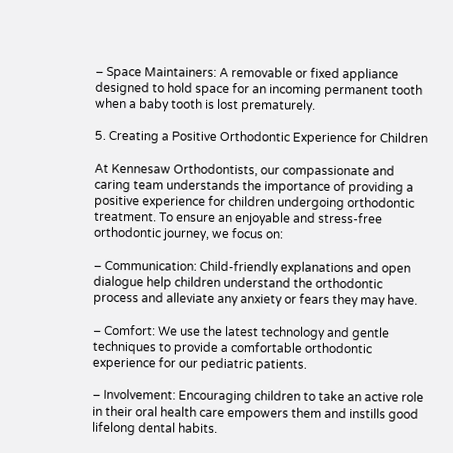– Space Maintainers: A removable or fixed appliance designed to hold space for an incoming permanent tooth when a baby tooth is lost prematurely.

5. Creating a Positive Orthodontic Experience for Children

At Kennesaw Orthodontists, our compassionate and caring team understands the importance of providing a positive experience for children undergoing orthodontic treatment. To ensure an enjoyable and stress-free orthodontic journey, we focus on:

– Communication: Child-friendly explanations and open dialogue help children understand the orthodontic process and alleviate any anxiety or fears they may have.

– Comfort: We use the latest technology and gentle techniques to provide a comfortable orthodontic experience for our pediatric patients.

– Involvement: Encouraging children to take an active role in their oral health care empowers them and instills good lifelong dental habits.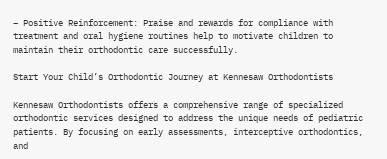– Positive Reinforcement: Praise and rewards for compliance with treatment and oral hygiene routines help to motivate children to maintain their orthodontic care successfully.

Start Your Child’s Orthodontic Journey at Kennesaw Orthodontists

Kennesaw Orthodontists offers a comprehensive range of specialized orthodontic services designed to address the unique needs of pediatric patients. By focusing on early assessments, interceptive orthodontics, and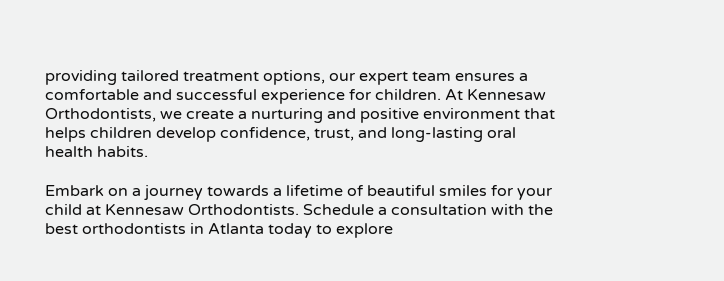providing tailored treatment options, our expert team ensures a comfortable and successful experience for children. At Kennesaw Orthodontists, we create a nurturing and positive environment that helps children develop confidence, trust, and long-lasting oral health habits.

Embark on a journey towards a lifetime of beautiful smiles for your child at Kennesaw Orthodontists. Schedule a consultation with the best orthodontists in Atlanta today to explore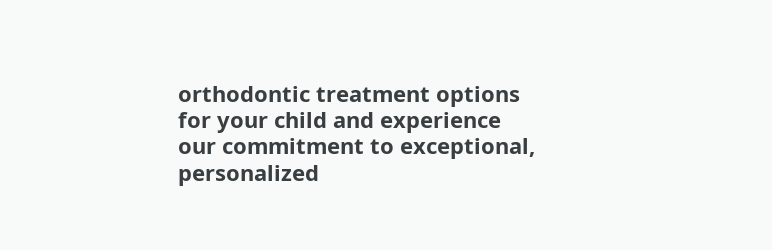orthodontic treatment options for your child and experience our commitment to exceptional, personalized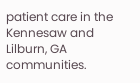patient care in the Kennesaw and Lilburn, GA communities.